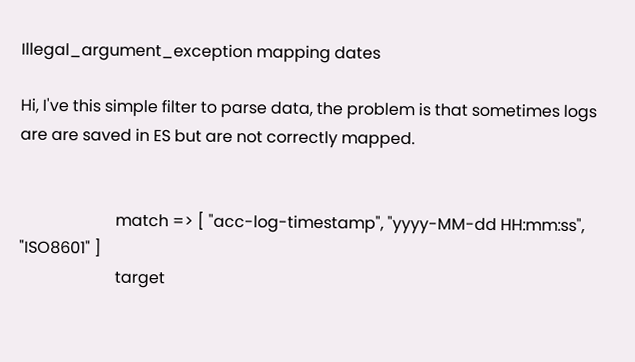Illegal_argument_exception mapping dates

Hi, I've this simple filter to parse data, the problem is that sometimes logs are are saved in ES but are not correctly mapped.


                        match => [ "acc-log-timestamp", "yyyy-MM-dd HH:mm:ss", "ISO8601" ]
                        target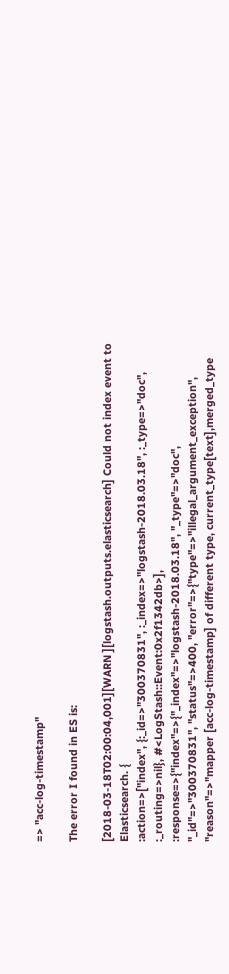=> "acc-log-timestamp"

The error I found in ES is:

[2018-03-18T02:00:04,001][WARN ][logstash.outputs.elasticsearch] Could not index event to Elasticsearch. {
:action=>["index", {:_id=>"300370831", :_index=>"logstash-2018.03.18", :_type=>"doc", :_routing=>nil}, #<LogStash::Event:0x2f1342db>],
:response=>{"index"=>{"_index"=>"logstash-2018.03.18", "_type"=>"doc", "_id"=>"300370831", "status"=>400, "error"=>{"type"=>"illegal_argument_exception", "reason"=>"mapper [acc-log-timestamp] of different type, current_type[text],merged_type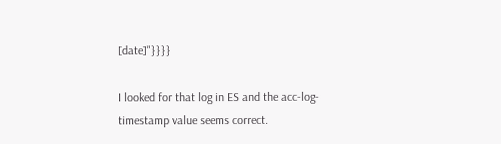[date]"}}}}

I looked for that log in ES and the acc-log-timestamp value seems correct.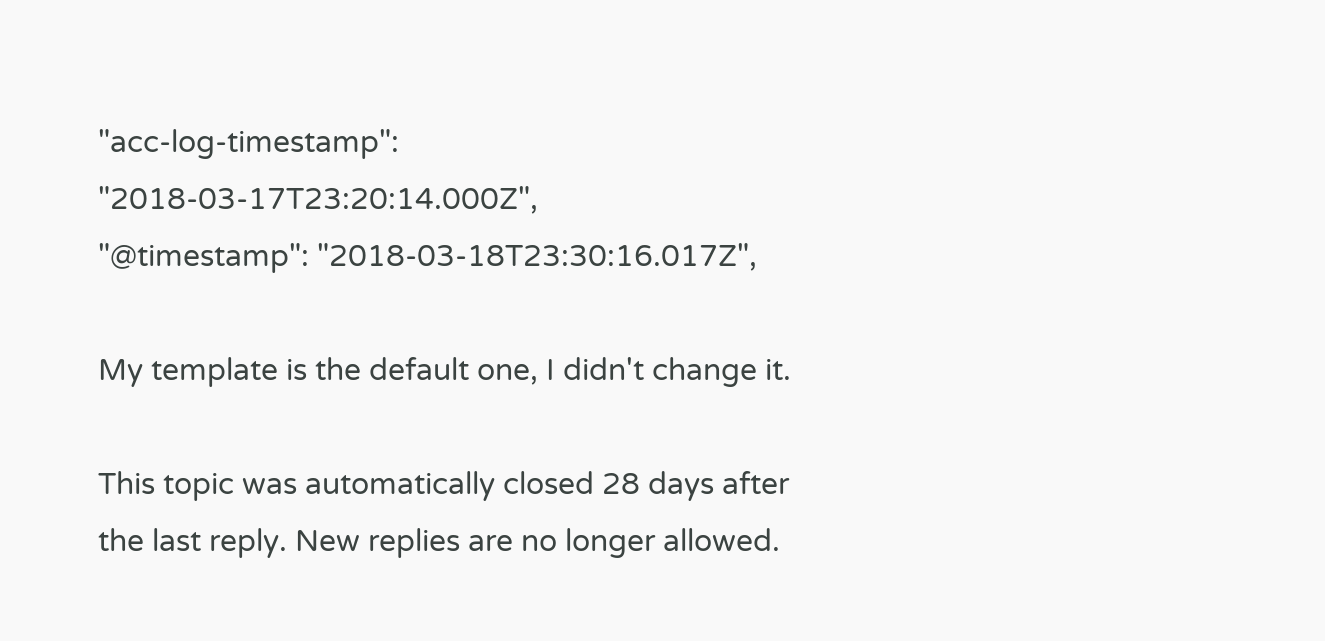"acc-log-timestamp": "2018-03-17T23:20:14.000Z",
"@timestamp": "2018-03-18T23:30:16.017Z",

My template is the default one, I didn't change it.

This topic was automatically closed 28 days after the last reply. New replies are no longer allowed.